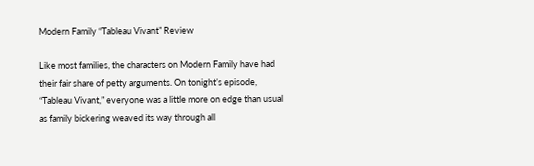Modern Family “Tableau Vivant” Review

Like most families, the characters on Modern Family have had their fair share of petty arguments. On tonight’s episode, “Tableau Vivant,” everyone was a little more on edge than usual as family bickering weaved its way through all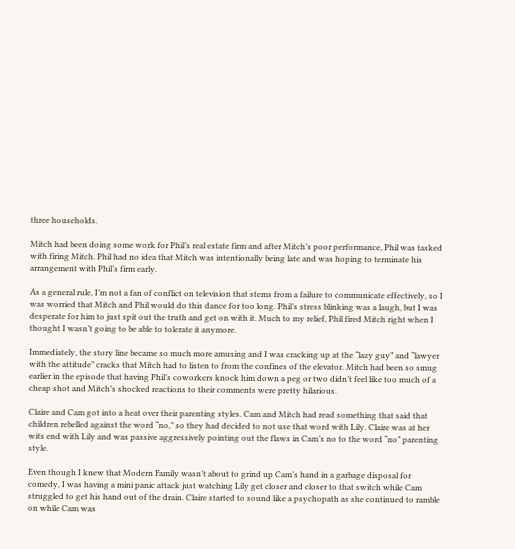three households.

Mitch had been doing some work for Phil’s real estate firm and after Mitch’s poor performance, Phil was tasked with firing Mitch. Phil had no idea that Mitch was intentionally being late and was hoping to terminate his arrangement with Phil’s firm early.

As a general rule, I’m not a fan of conflict on television that stems from a failure to communicate effectively, so I was worried that Mitch and Phil would do this dance for too long. Phil’s stress blinking was a laugh, but I was desperate for him to just spit out the truth and get on with it. Much to my relief, Phil fired Mitch right when I thought I wasn’t going to be able to tolerate it anymore.

Immediately, the story line became so much more amusing and I was cracking up at the “lazy guy” and “lawyer with the attitude” cracks that Mitch had to listen to from the confines of the elevator. Mitch had been so smug earlier in the episode that having Phil’s coworkers knock him down a peg or two didn’t feel like too much of a cheap shot and Mitch’s shocked reactions to their comments were pretty hilarious.

Claire and Cam got into a heat over their parenting styles. Cam and Mitch had read something that said that children rebelled against the word “no,” so they had decided to not use that word with Lily. Claire was at her wits end with Lily and was passive aggressively pointing out the flaws in Cam’s no to the word “no” parenting style.

Even though I knew that Modern Family wasn’t about to grind up Cam’s hand in a garbage disposal for comedy, I was having a mini panic attack just watching Lily get closer and closer to that switch while Cam struggled to get his hand out of the drain. Claire started to sound like a psychopath as she continued to ramble on while Cam was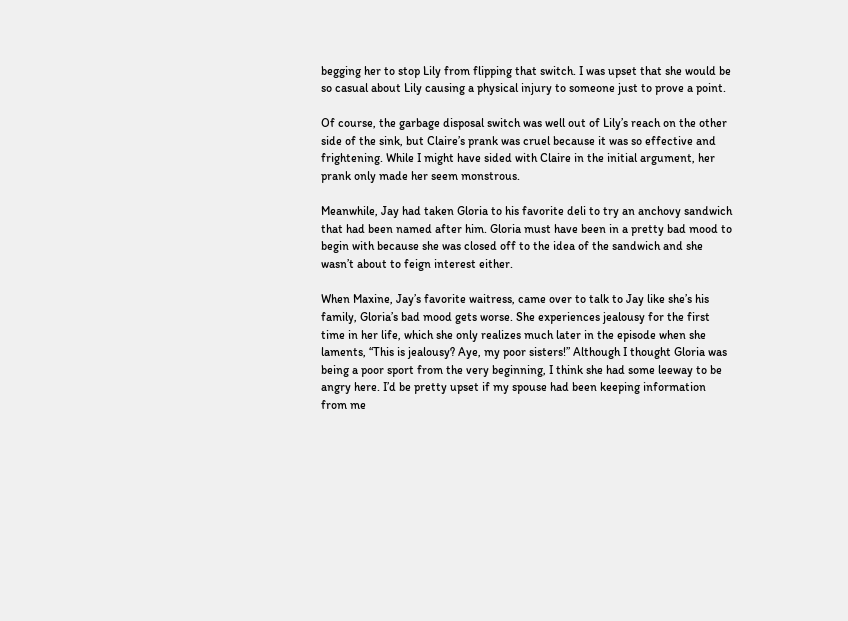begging her to stop Lily from flipping that switch. I was upset that she would be so casual about Lily causing a physical injury to someone just to prove a point.

Of course, the garbage disposal switch was well out of Lily’s reach on the other side of the sink, but Claire’s prank was cruel because it was so effective and frightening. While I might have sided with Claire in the initial argument, her prank only made her seem monstrous.

Meanwhile, Jay had taken Gloria to his favorite deli to try an anchovy sandwich that had been named after him. Gloria must have been in a pretty bad mood to begin with because she was closed off to the idea of the sandwich and she wasn’t about to feign interest either.

When Maxine, Jay’s favorite waitress, came over to talk to Jay like she’s his family, Gloria’s bad mood gets worse. She experiences jealousy for the first time in her life, which she only realizes much later in the episode when she laments, “This is jealousy? Aye, my poor sisters!” Although I thought Gloria was being a poor sport from the very beginning, I think she had some leeway to be angry here. I’d be pretty upset if my spouse had been keeping information from me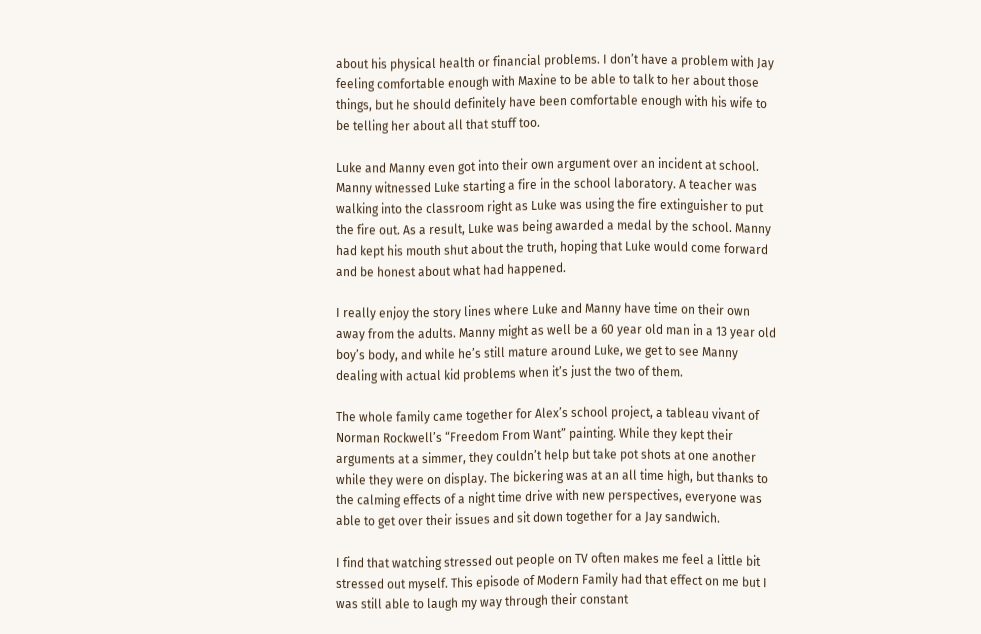about his physical health or financial problems. I don’t have a problem with Jay feeling comfortable enough with Maxine to be able to talk to her about those things, but he should definitely have been comfortable enough with his wife to be telling her about all that stuff too.

Luke and Manny even got into their own argument over an incident at school. Manny witnessed Luke starting a fire in the school laboratory. A teacher was walking into the classroom right as Luke was using the fire extinguisher to put the fire out. As a result, Luke was being awarded a medal by the school. Manny had kept his mouth shut about the truth, hoping that Luke would come forward and be honest about what had happened.

I really enjoy the story lines where Luke and Manny have time on their own away from the adults. Manny might as well be a 60 year old man in a 13 year old boy’s body, and while he’s still mature around Luke, we get to see Manny dealing with actual kid problems when it’s just the two of them.

The whole family came together for Alex’s school project, a tableau vivant of Norman Rockwell’s “Freedom From Want” painting. While they kept their arguments at a simmer, they couldn’t help but take pot shots at one another while they were on display. The bickering was at an all time high, but thanks to the calming effects of a night time drive with new perspectives, everyone was able to get over their issues and sit down together for a Jay sandwich.

I find that watching stressed out people on TV often makes me feel a little bit stressed out myself. This episode of Modern Family had that effect on me but I was still able to laugh my way through their constant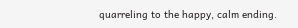quarreling to the happy, calm ending.